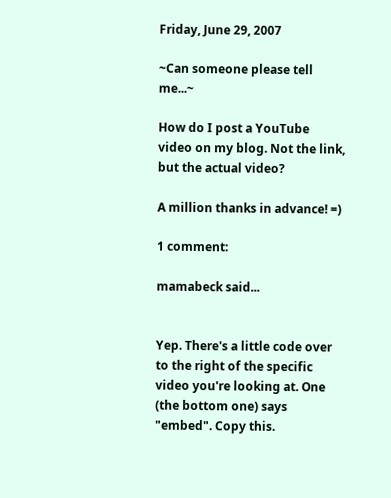Friday, June 29, 2007

~Can someone please tell me...~

How do I post a YouTube video on my blog. Not the link, but the actual video?

A million thanks in advance! =)

1 comment:

mamabeck said...


Yep. There's a little code over to the right of the specific video you're looking at. One (the bottom one) says "embed". Copy this.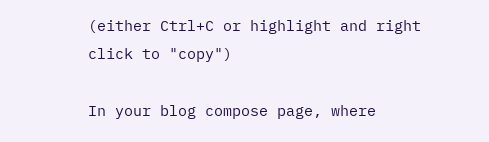(either Ctrl+C or highlight and right click to "copy")

In your blog compose page, where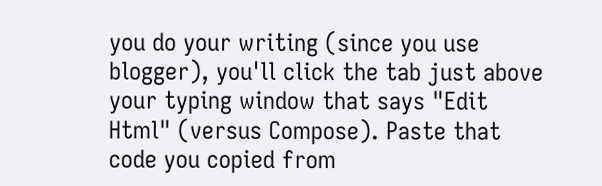you do your writing (since you use blogger), you'll click the tab just above your typing window that says "Edit Html" (versus Compose). Paste that code you copied from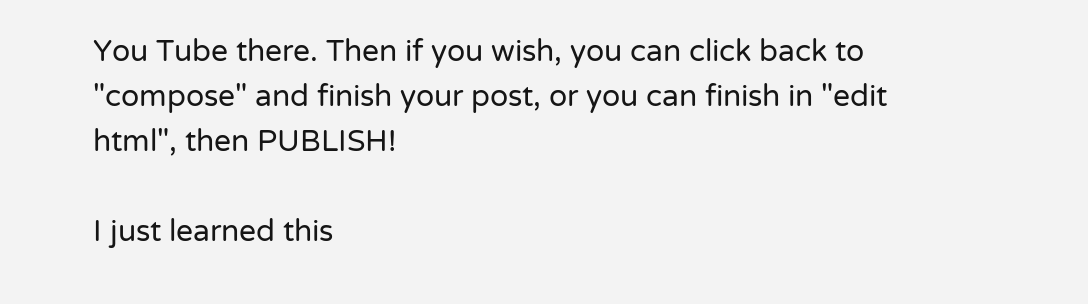You Tube there. Then if you wish, you can click back to "compose" and finish your post, or you can finish in "edit html", then PUBLISH!

I just learned this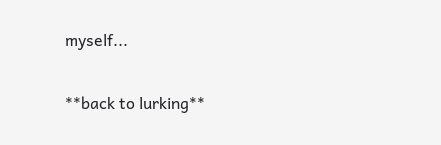myself...

**back to lurking**